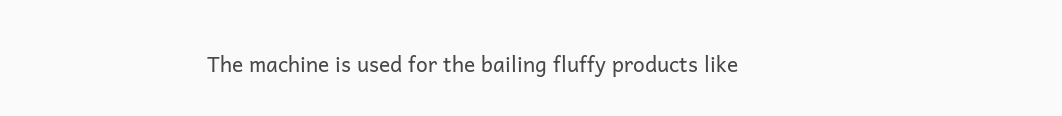The machine is used for the bailing fluffy products like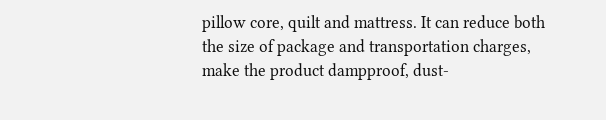pillow core, quilt and mattress. It can reduce both the size of package and transportation charges, make the product dampproof, dust-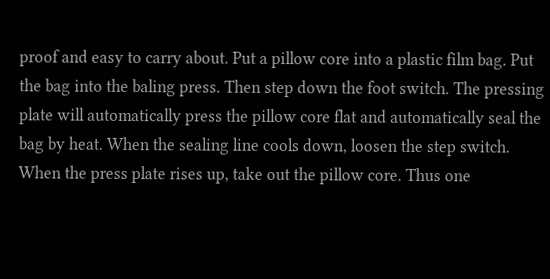proof and easy to carry about. Put a pillow core into a plastic film bag. Put the bag into the baling press. Then step down the foot switch. The pressing plate will automatically press the pillow core flat and automatically seal the bag by heat. When the sealing line cools down, loosen the step switch. When the press plate rises up, take out the pillow core. Thus one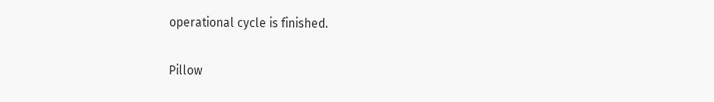operational cycle is finished.

Pillow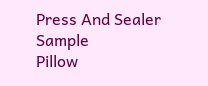Press And Sealer Sample
Pillow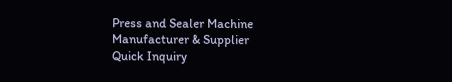Press and Sealer Machine Manufacturer & Supplier
Quick Inquiry